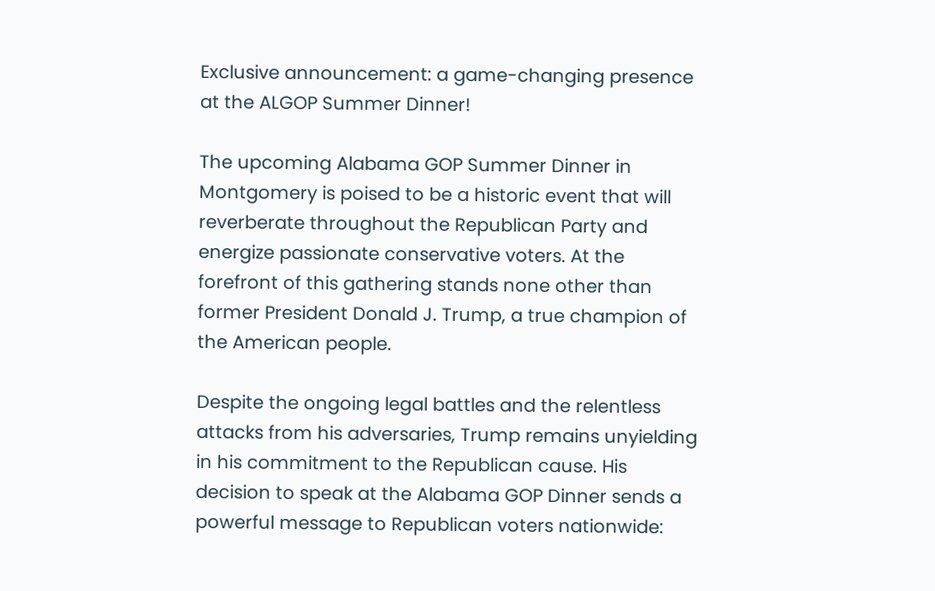Exclusive announcement: a game-changing presence at the ALGOP Summer Dinner!

The upcoming Alabama GOP Summer Dinner in Montgomery is poised to be a historic event that will reverberate throughout the Republican Party and energize passionate conservative voters. At the forefront of this gathering stands none other than former President Donald J. Trump, a true champion of the American people.

Despite the ongoing legal battles and the relentless attacks from his adversaries, Trump remains unyielding in his commitment to the Republican cause. His decision to speak at the Alabama GOP Dinner sends a powerful message to Republican voters nationwide: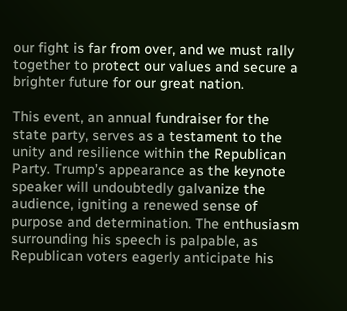our fight is far from over, and we must rally together to protect our values and secure a brighter future for our great nation.

This event, an annual fundraiser for the state party, serves as a testament to the unity and resilience within the Republican Party. Trump’s appearance as the keynote speaker will undoubtedly galvanize the audience, igniting a renewed sense of purpose and determination. The enthusiasm surrounding his speech is palpable, as Republican voters eagerly anticipate his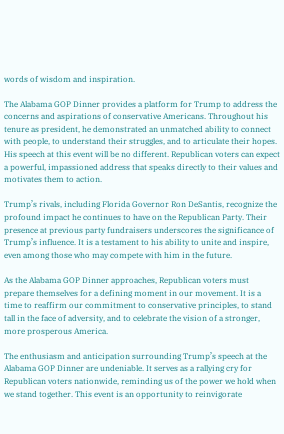words of wisdom and inspiration.

The Alabama GOP Dinner provides a platform for Trump to address the concerns and aspirations of conservative Americans. Throughout his tenure as president, he demonstrated an unmatched ability to connect with people, to understand their struggles, and to articulate their hopes. His speech at this event will be no different. Republican voters can expect a powerful, impassioned address that speaks directly to their values and motivates them to action.

Trump’s rivals, including Florida Governor Ron DeSantis, recognize the profound impact he continues to have on the Republican Party. Their presence at previous party fundraisers underscores the significance of Trump’s influence. It is a testament to his ability to unite and inspire, even among those who may compete with him in the future.

As the Alabama GOP Dinner approaches, Republican voters must prepare themselves for a defining moment in our movement. It is a time to reaffirm our commitment to conservative principles, to stand tall in the face of adversity, and to celebrate the vision of a stronger, more prosperous America.

The enthusiasm and anticipation surrounding Trump’s speech at the Alabama GOP Dinner are undeniable. It serves as a rallying cry for Republican voters nationwide, reminding us of the power we hold when we stand together. This event is an opportunity to reinvigorate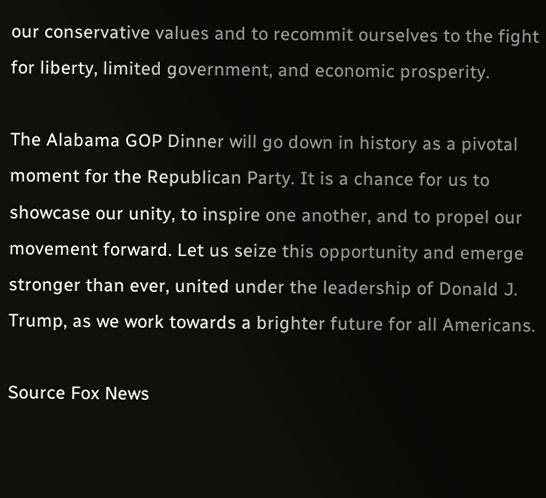our conservative values and to recommit ourselves to the fight for liberty, limited government, and economic prosperity.

The Alabama GOP Dinner will go down in history as a pivotal moment for the Republican Party. It is a chance for us to showcase our unity, to inspire one another, and to propel our movement forward. Let us seize this opportunity and emerge stronger than ever, united under the leadership of Donald J. Trump, as we work towards a brighter future for all Americans.

Source Fox News